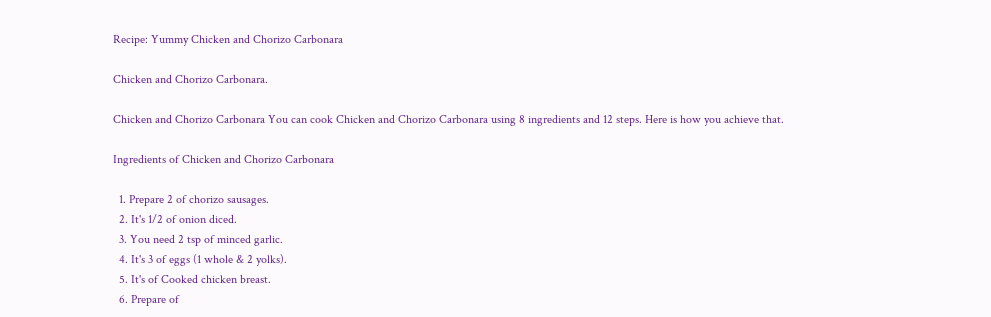Recipe: Yummy Chicken and Chorizo Carbonara

Chicken and Chorizo Carbonara.

Chicken and Chorizo Carbonara You can cook Chicken and Chorizo Carbonara using 8 ingredients and 12 steps. Here is how you achieve that.

Ingredients of Chicken and Chorizo Carbonara

  1. Prepare 2 of chorizo sausages.
  2. It's 1/2 of onion diced.
  3. You need 2 tsp of minced garlic.
  4. It's 3 of eggs (1 whole & 2 yolks).
  5. It's of Cooked chicken breast.
  6. Prepare of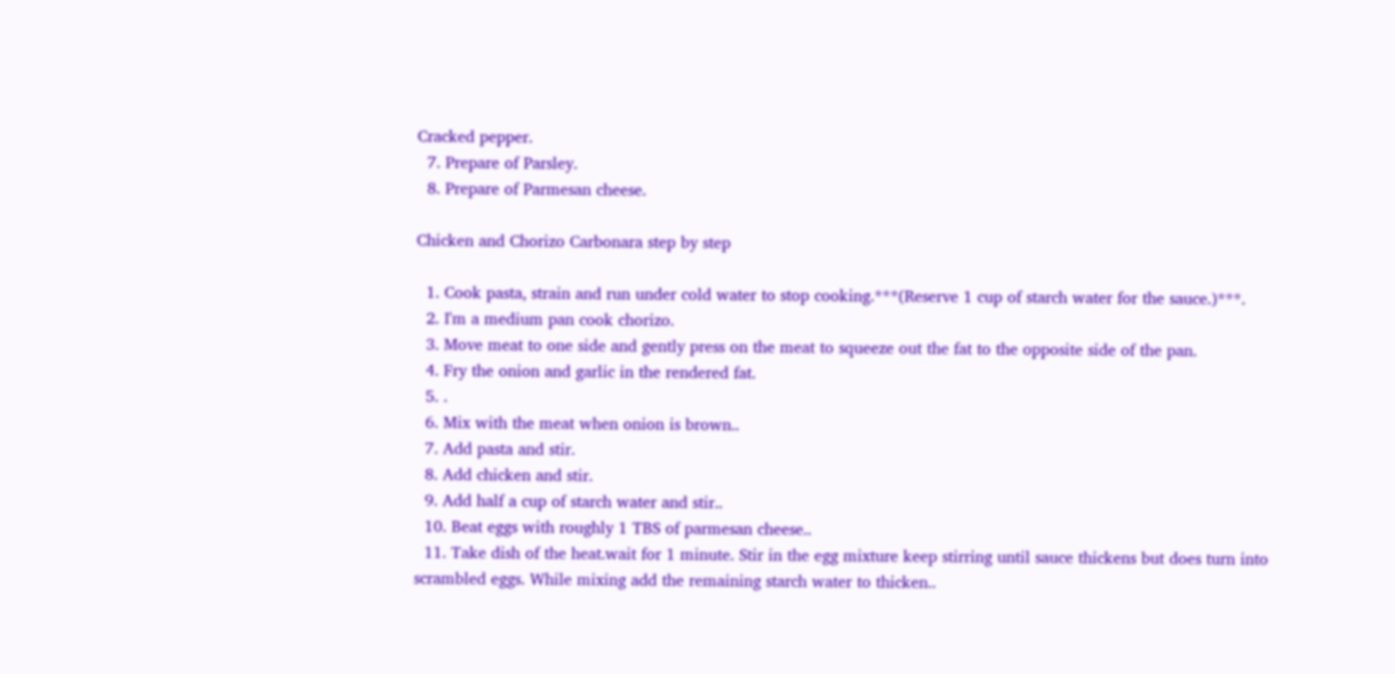Cracked pepper.
  7. Prepare of Parsley.
  8. Prepare of Parmesan cheese.

Chicken and Chorizo Carbonara step by step

  1. Cook pasta, strain and run under cold water to stop cooking.***(Reserve 1 cup of starch water for the sauce.)***.
  2. I'm a medium pan cook chorizo.
  3. Move meat to one side and gently press on the meat to squeeze out the fat to the opposite side of the pan.
  4. Fry the onion and garlic in the rendered fat.
  5. .
  6. Mix with the meat when onion is brown..
  7. Add pasta and stir.
  8. Add chicken and stir.
  9. Add half a cup of starch water and stir..
  10. Beat eggs with roughly 1 TBS of parmesan cheese..
  11. Take dish of the heat.wait for 1 minute. Stir in the egg mixture keep stirring until sauce thickens but does turn into scrambled eggs. While mixing add the remaining starch water to thicken..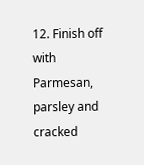12. Finish off with Parmesan, parsley and cracked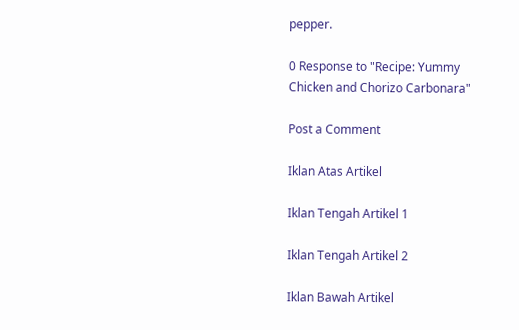pepper.

0 Response to "Recipe: Yummy Chicken and Chorizo Carbonara"

Post a Comment

Iklan Atas Artikel

Iklan Tengah Artikel 1

Iklan Tengah Artikel 2

Iklan Bawah Artikel